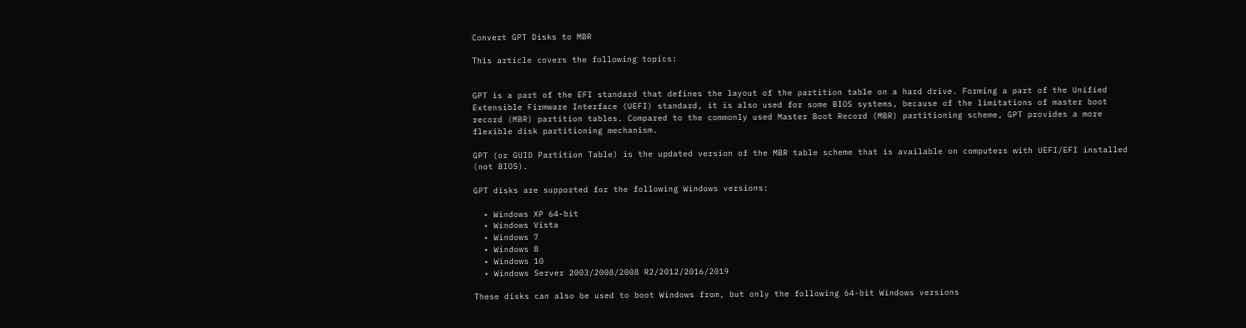Convert GPT Disks to MBR

This article covers the following topics:


GPT is a part of the EFI standard that defines the layout of the partition table on a hard drive. Forming a part of the Unified Extensible Firmware Interface (UEFI) standard, it is also used for some BIOS systems, because of the limitations of master boot record (MBR) partition tables. Compared to the commonly used Master Boot Record (MBR) partitioning scheme, GPT provides a more flexible disk partitioning mechanism.

GPT (or GUID Partition Table) is the updated version of the MBR table scheme that is available on computers with UEFI/EFI installed (not BIOS).

GPT disks are supported for the following Windows versions:

  • Windows XP 64-bit
  • Windows Vista
  • Windows 7
  • Windows 8
  • Windows 10
  • Windows Server 2003/2008/2008 R2/2012/2016/2019

These disks can also be used to boot Windows from, but only the following 64-bit Windows versions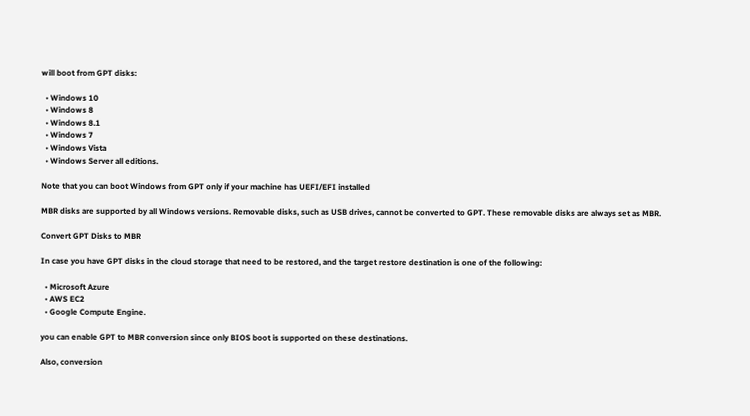will boot from GPT disks:

  • Windows 10
  • Windows 8
  • Windows 8.1
  • Windows 7
  • Windows Vista
  • Windows Server all editions.

Note that you can boot Windows from GPT only if your machine has UEFI/EFI installed

MBR disks are supported by all Windows versions. Removable disks, such as USB drives, cannot be converted to GPT. These removable disks are always set as MBR.

Convert GPT Disks to MBR

In case you have GPT disks in the cloud storage that need to be restored, and the target restore destination is one of the following:

  • Microsoft Azure
  • AWS EC2
  • Google Compute Engine.

you can enable GPT to MBR conversion since only BIOS boot is supported on these destinations.

Also, conversion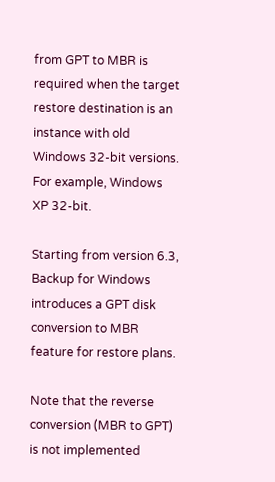from GPT to MBR is required when the target restore destination is an instance with old Windows 32-bit versions. For example, Windows XP 32-bit.

Starting from version 6.3, Backup for Windows introduces a GPT disk conversion to MBR feature for restore plans.

Note that the reverse conversion (MBR to GPT) is not implemented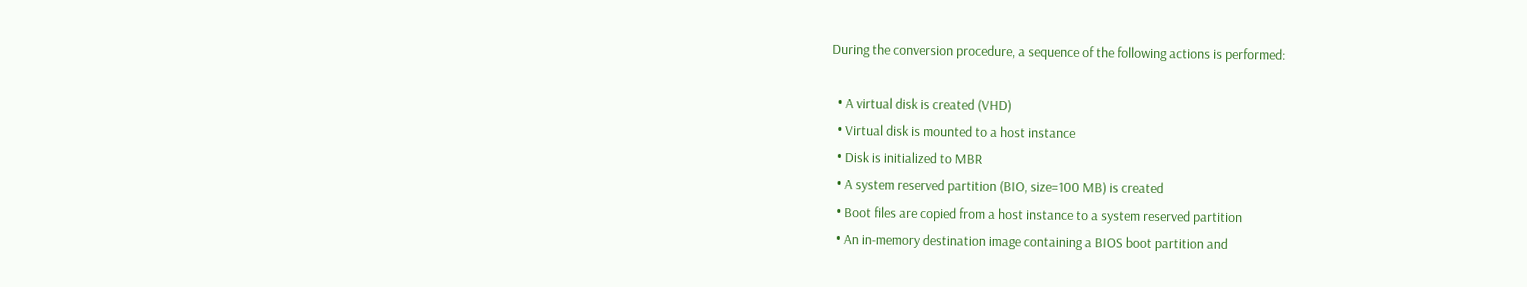During the conversion procedure, a sequence of the following actions is performed:

  • A virtual disk is created (VHD)
  • Virtual disk is mounted to a host instance
  • Disk is initialized to MBR
  • A system reserved partition (BIO, size=100 MB) is created
  • Boot files are copied from a host instance to a system reserved partition
  • An in-memory destination image containing a BIOS boot partition and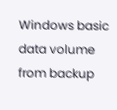Windows basic data volume from backup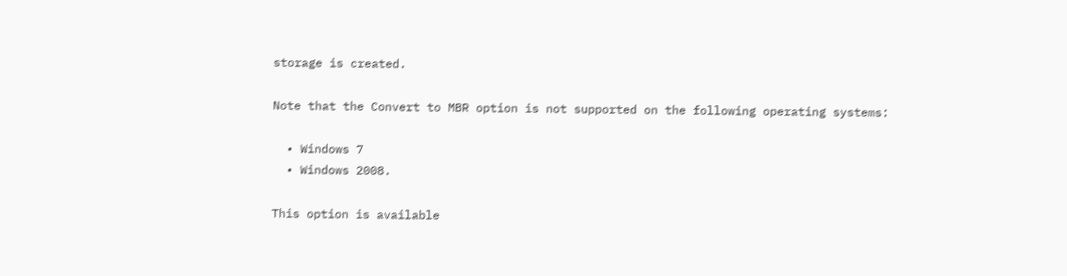storage is created.

Note that the Convert to MBR option is not supported on the following operating systems:

  • Windows 7
  • Windows 2008.

This option is available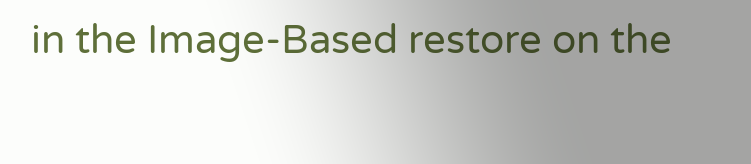in the Image-Based restore on the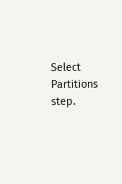Select Partitions step.